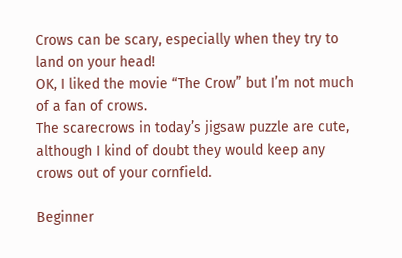Crows can be scary, especially when they try to land on your head!
OK, I liked the movie “The Crow” but I’m not much of a fan of crows.
The scarecrows in today’s jigsaw puzzle are cute, although I kind of doubt they would keep any crows out of your cornfield.

Beginner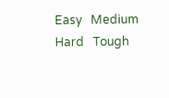Easy   Medium   Hard   Tough